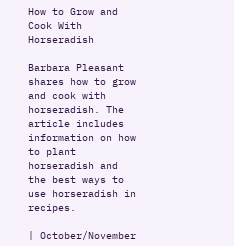How to Grow and Cook With Horseradish

Barbara Pleasant shares how to grow and cook with horseradish. The article includes information on how to plant horseradish and the best ways to use horseradish in recipes.

| October/November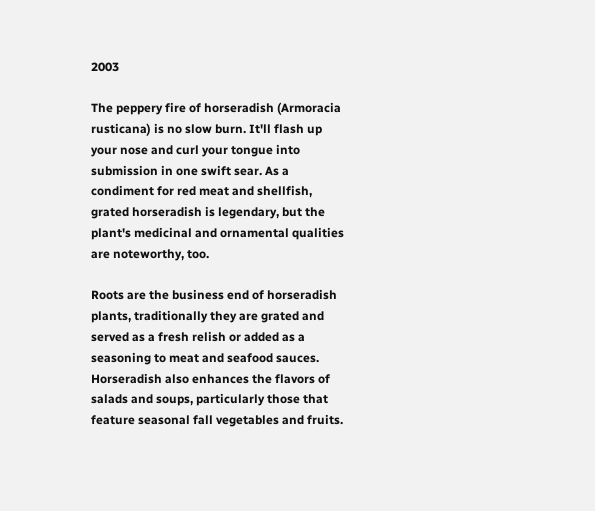2003

The peppery fire of horseradish (Armoracia rusticana) is no slow burn. It'll flash up your nose and curl your tongue into submission in one swift sear. As a condiment for red meat and shellfish, grated horseradish is legendary, but the plant's medicinal and ornamental qualities are noteworthy, too.

Roots are the business end of horseradish plants, traditionally they are grated and served as a fresh relish or added as a seasoning to meat and seafood sauces. Horseradish also enhances the flavors of salads and soups, particularly those that feature seasonal fall vegetables and fruits.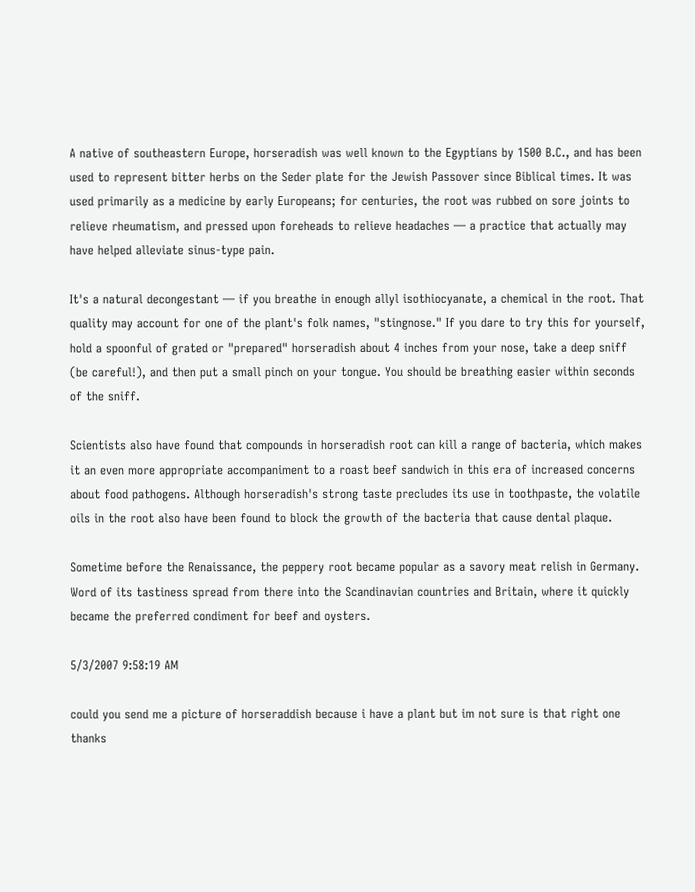A native of southeastern Europe, horseradish was well known to the Egyptians by 1500 B.C., and has been used to represent bitter herbs on the Seder plate for the Jewish Passover since Biblical times. It was used primarily as a medicine by early Europeans; for centuries, the root was rubbed on sore joints to relieve rheumatism, and pressed upon foreheads to relieve headaches — a practice that actually may have helped alleviate sinus-type pain.

It's a natural decongestant — if you breathe in enough allyl isothiocyanate, a chemical in the root. That quality may account for one of the plant's folk names, "stingnose." If you dare to try this for yourself, hold a spoonful of grated or "prepared" horseradish about 4 inches from your nose, take a deep sniff (be careful!), and then put a small pinch on your tongue. You should be breathing easier within seconds of the sniff.

Scientists also have found that compounds in horseradish root can kill a range of bacteria, which makes it an even more appropriate accompaniment to a roast beef sandwich in this era of increased concerns about food pathogens. Although horseradish's strong taste precludes its use in toothpaste, the volatile oils in the root also have been found to block the growth of the bacteria that cause dental plaque.

Sometime before the Renaissance, the peppery root became popular as a savory meat relish in Germany. Word of its tastiness spread from there into the Scandinavian countries and Britain, where it quickly became the preferred condiment for beef and oysters.

5/3/2007 9:58:19 AM

could you send me a picture of horseraddish because i have a plant but im not sure is that right one thanks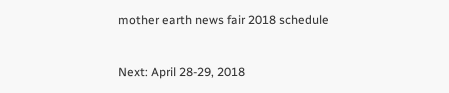mother earth news fair 2018 schedule


Next: April 28-29, 2018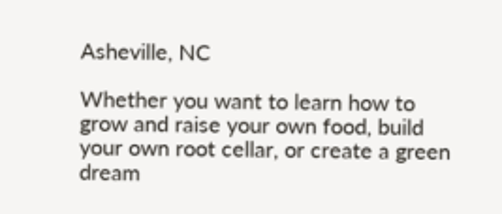Asheville, NC

Whether you want to learn how to grow and raise your own food, build your own root cellar, or create a green dream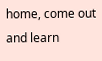home, come out and learn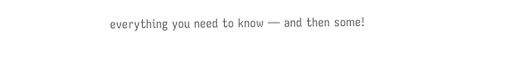everything you need to know — and then some!